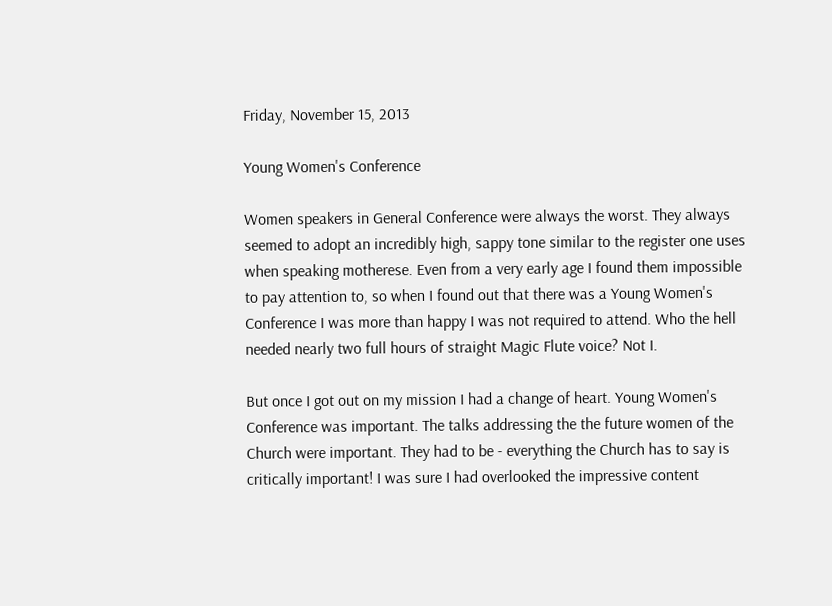Friday, November 15, 2013

Young Women's Conference

Women speakers in General Conference were always the worst. They always seemed to adopt an incredibly high, sappy tone similar to the register one uses when speaking motherese. Even from a very early age I found them impossible to pay attention to, so when I found out that there was a Young Women's Conference I was more than happy I was not required to attend. Who the hell needed nearly two full hours of straight Magic Flute voice? Not I.

But once I got out on my mission I had a change of heart. Young Women's Conference was important. The talks addressing the the future women of the Church were important. They had to be - everything the Church has to say is critically important! I was sure I had overlooked the impressive content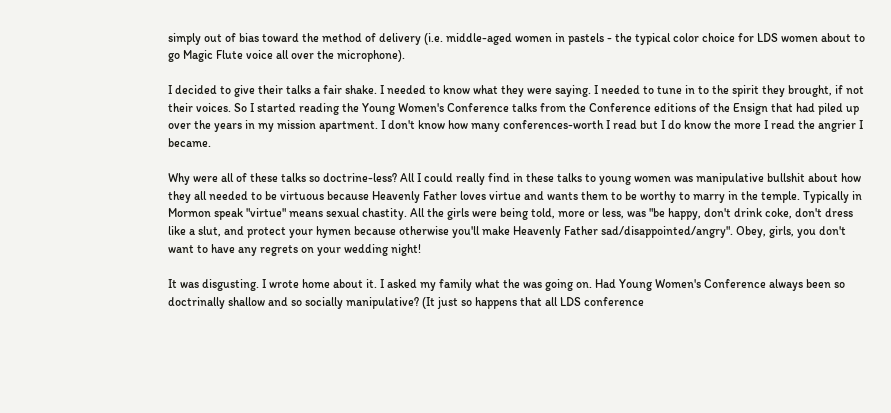simply out of bias toward the method of delivery (i.e. middle-aged women in pastels - the typical color choice for LDS women about to go Magic Flute voice all over the microphone).

I decided to give their talks a fair shake. I needed to know what they were saying. I needed to tune in to the spirit they brought, if not their voices. So I started reading the Young Women's Conference talks from the Conference editions of the Ensign that had piled up over the years in my mission apartment. I don't know how many conferences-worth I read but I do know the more I read the angrier I became.

Why were all of these talks so doctrine-less? All I could really find in these talks to young women was manipulative bullshit about how they all needed to be virtuous because Heavenly Father loves virtue and wants them to be worthy to marry in the temple. Typically in Mormon speak "virtue" means sexual chastity. All the girls were being told, more or less, was "be happy, don't drink coke, don't dress like a slut, and protect your hymen because otherwise you'll make Heavenly Father sad/disappointed/angry". Obey, girls, you don't want to have any regrets on your wedding night!

It was disgusting. I wrote home about it. I asked my family what the was going on. Had Young Women's Conference always been so doctrinally shallow and so socially manipulative? (It just so happens that all LDS conference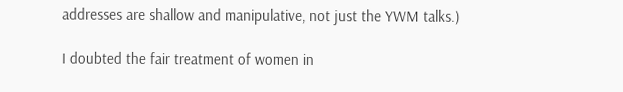addresses are shallow and manipulative, not just the YWM talks.)

I doubted the fair treatment of women in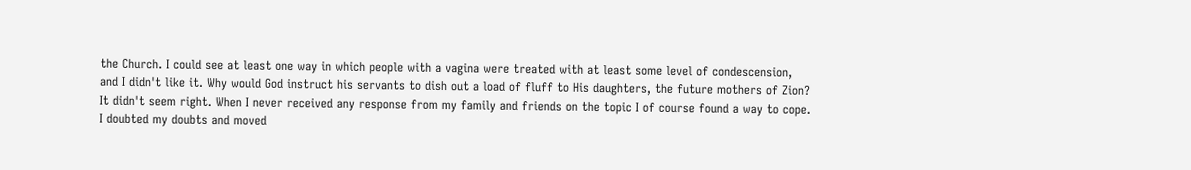the Church. I could see at least one way in which people with a vagina were treated with at least some level of condescension, and I didn't like it. Why would God instruct his servants to dish out a load of fluff to His daughters, the future mothers of Zion? It didn't seem right. When I never received any response from my family and friends on the topic I of course found a way to cope. I doubted my doubts and moved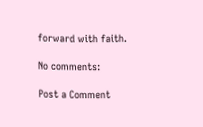forward with faith.

No comments:

Post a Comment